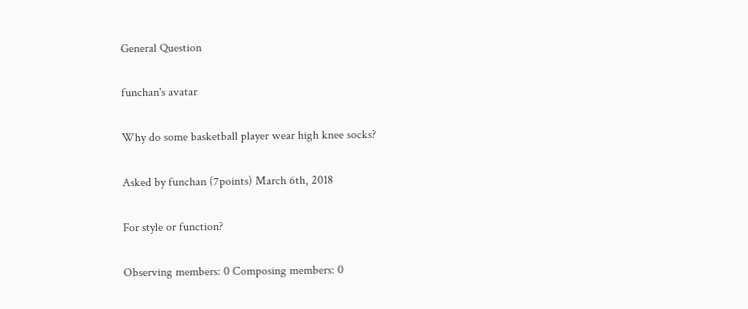General Question

funchan's avatar

Why do some basketball player wear high knee socks?

Asked by funchan (7points) March 6th, 2018

For style or function?

Observing members: 0 Composing members: 0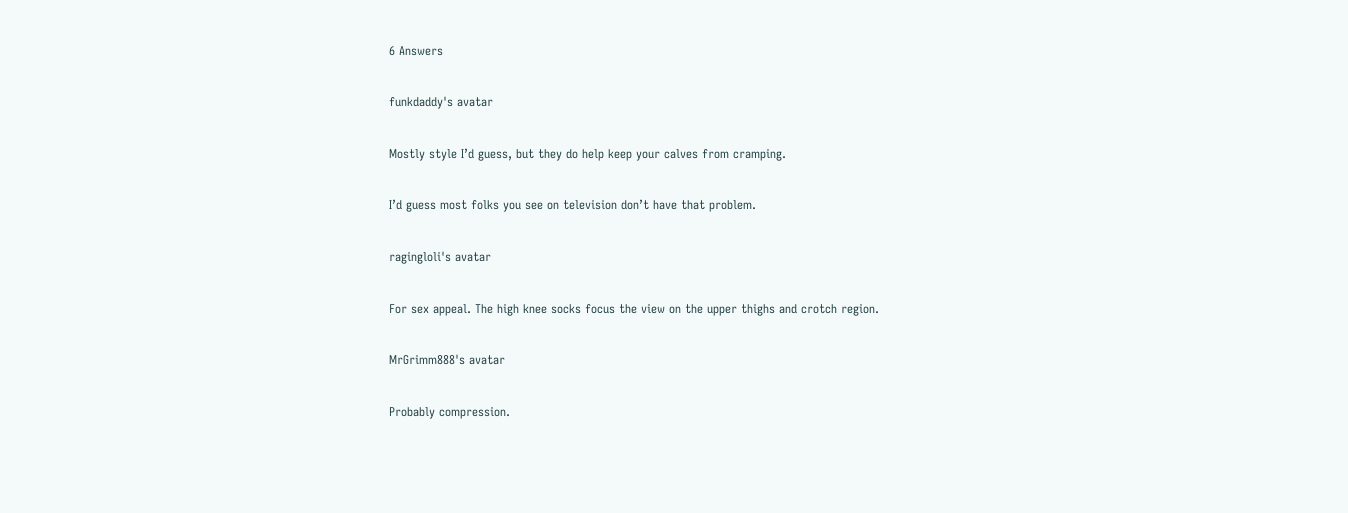6 Answers

funkdaddy's avatar

Mostly style I’d guess, but they do help keep your calves from cramping.

I’d guess most folks you see on television don’t have that problem.

ragingloli's avatar

For sex appeal. The high knee socks focus the view on the upper thighs and crotch region.

MrGrimm888's avatar

Probably compression.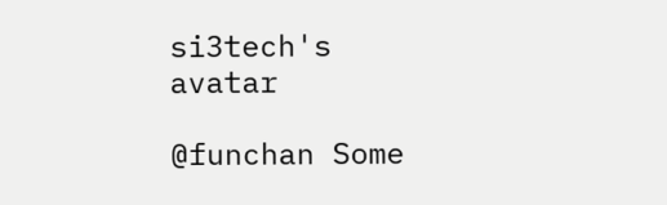si3tech's avatar

@funchan Some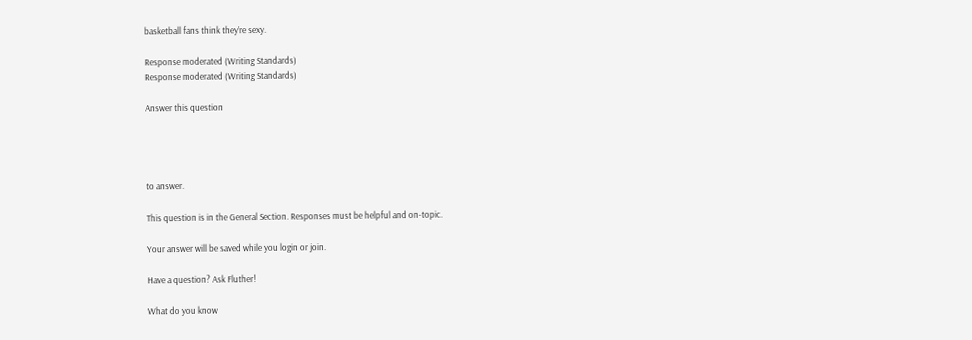basketball fans think they’re sexy.

Response moderated (Writing Standards)
Response moderated (Writing Standards)

Answer this question




to answer.

This question is in the General Section. Responses must be helpful and on-topic.

Your answer will be saved while you login or join.

Have a question? Ask Fluther!

What do you know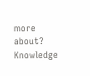more about?
Knowledge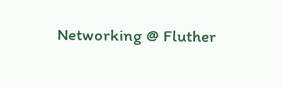Networking @ Fluther